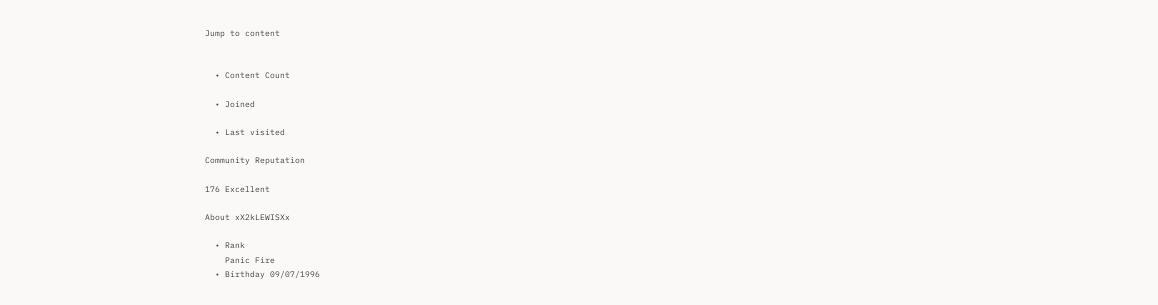Jump to content


  • Content Count

  • Joined

  • Last visited

Community Reputation

176 Excellent

About xX2kLEWISXx

  • Rank
    Panic Fire
  • Birthday 09/07/1996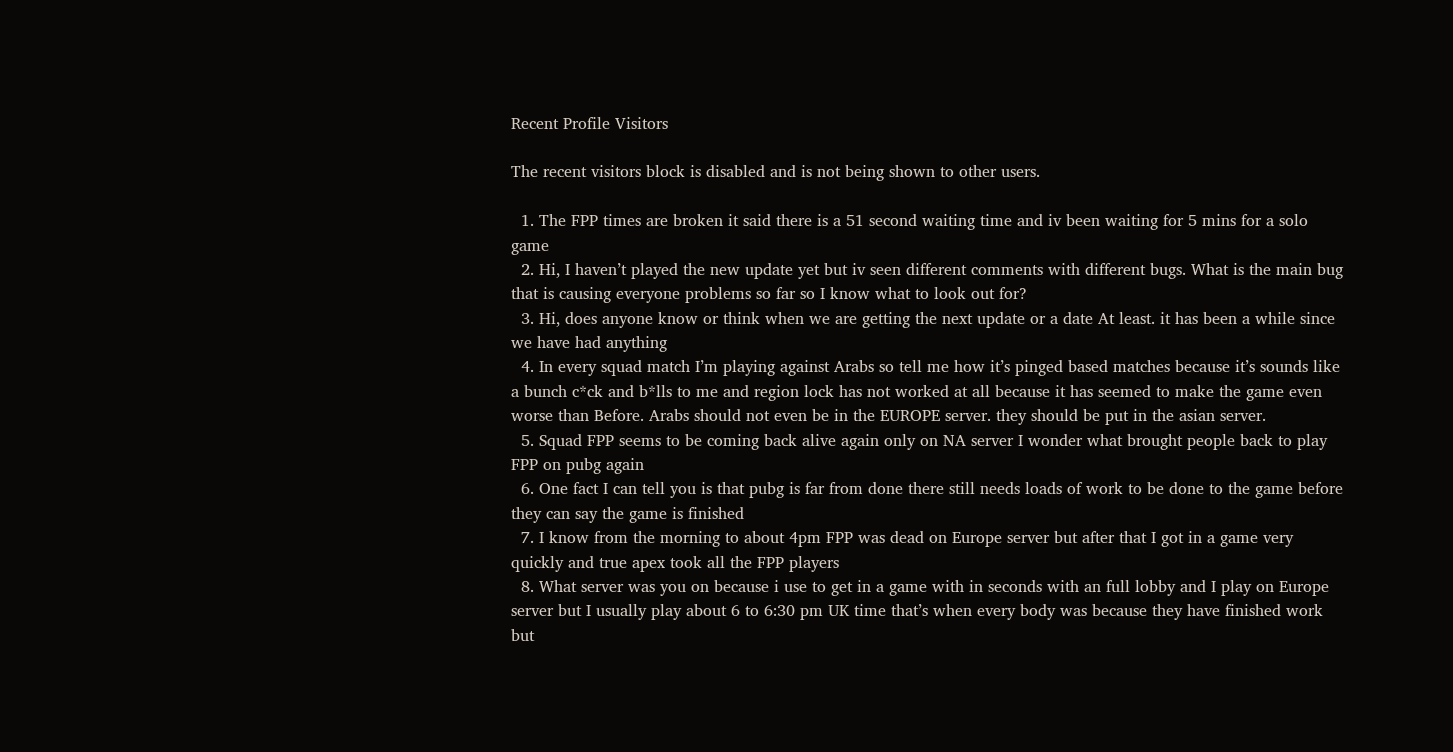Recent Profile Visitors

The recent visitors block is disabled and is not being shown to other users.

  1. The FPP times are broken it said there is a 51 second waiting time and iv been waiting for 5 mins for a solo game
  2. Hi, I haven’t played the new update yet but iv seen different comments with different bugs. What is the main bug that is causing everyone problems so far so I know what to look out for?
  3. Hi, does anyone know or think when we are getting the next update or a date At least. it has been a while since we have had anything
  4. In every squad match I’m playing against Arabs so tell me how it’s pinged based matches because it’s sounds like a bunch c*ck and b*lls to me and region lock has not worked at all because it has seemed to make the game even worse than Before. Arabs should not even be in the EUROPE server. they should be put in the asian server.
  5. Squad FPP seems to be coming back alive again only on NA server I wonder what brought people back to play FPP on pubg again
  6. One fact I can tell you is that pubg is far from done there still needs loads of work to be done to the game before they can say the game is finished
  7. I know from the morning to about 4pm FPP was dead on Europe server but after that I got in a game very quickly and true apex took all the FPP players
  8. What server was you on because i use to get in a game with in seconds with an full lobby and I play on Europe server but I usually play about 6 to 6:30 pm UK time that’s when every body was because they have finished work but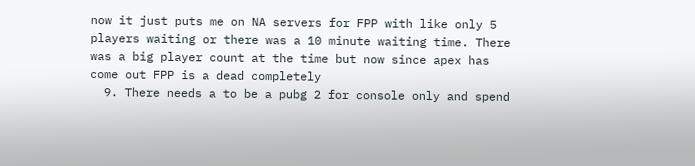now it just puts me on NA servers for FPP with like only 5 players waiting or there was a 10 minute waiting time. There was a big player count at the time but now since apex has come out FPP is a dead completely
  9. There needs a to be a pubg 2 for console only and spend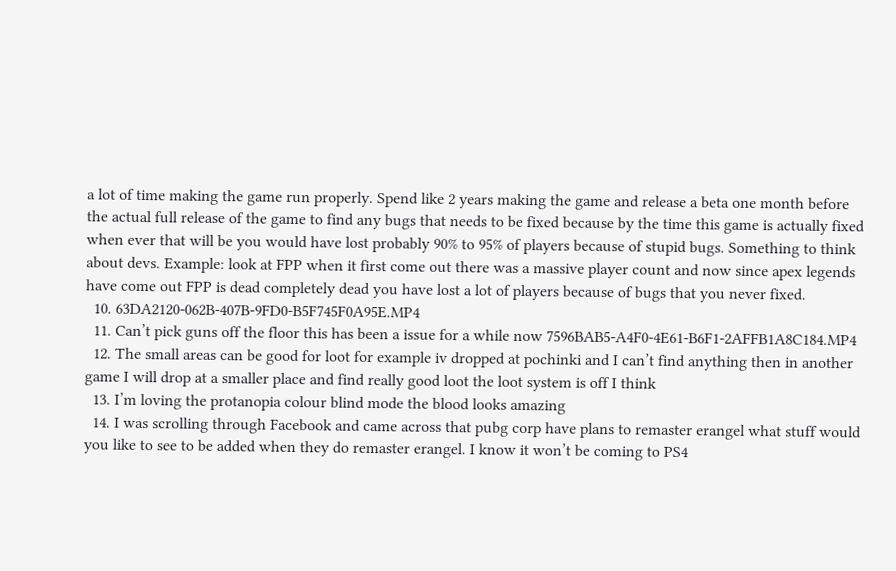a lot of time making the game run properly. Spend like 2 years making the game and release a beta one month before the actual full release of the game to find any bugs that needs to be fixed because by the time this game is actually fixed when ever that will be you would have lost probably 90% to 95% of players because of stupid bugs. Something to think about devs. Example: look at FPP when it first come out there was a massive player count and now since apex legends have come out FPP is dead completely dead you have lost a lot of players because of bugs that you never fixed.
  10. 63DA2120-062B-407B-9FD0-B5F745F0A95E.MP4
  11. Can’t pick guns off the floor this has been a issue for a while now 7596BAB5-A4F0-4E61-B6F1-2AFFB1A8C184.MP4
  12. The small areas can be good for loot for example iv dropped at pochinki and I can’t find anything then in another game I will drop at a smaller place and find really good loot the loot system is off I think
  13. I’m loving the protanopia colour blind mode the blood looks amazing
  14. I was scrolling through Facebook and came across that pubg corp have plans to remaster erangel what stuff would you like to see to be added when they do remaster erangel. I know it won’t be coming to PS4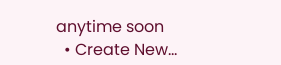anytime soon
  • Create New...